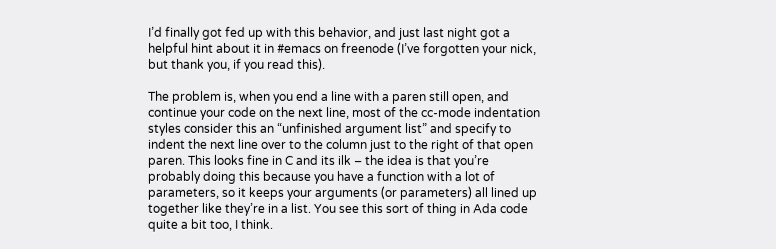I’d finally got fed up with this behavior, and just last night got a helpful hint about it in #emacs on freenode (I’ve forgotten your nick, but thank you, if you read this).

The problem is, when you end a line with a paren still open, and continue your code on the next line, most of the cc-mode indentation styles consider this an “unfinished argument list” and specify to indent the next line over to the column just to the right of that open paren. This looks fine in C and its ilk – the idea is that you’re probably doing this because you have a function with a lot of parameters, so it keeps your arguments (or parameters) all lined up together like they’re in a list. You see this sort of thing in Ada code quite a bit too, I think.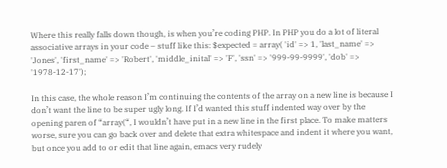Where this really falls down though, is when you’re coding PHP. In PHP you do a lot of literal associative arrays in your code – stuff like this: $expected = array( 'id' => 1, 'last_name' => 'Jones', 'first_name' => 'Robert', 'middle_inital' => 'F', 'ssn' => '999-99-9999', 'dob' => '1978-12-17');

In this case, the whole reason I’m continuing the contents of the array on a new line is because I don’t want the line to be super ugly long. If I’d wanted this stuff indented way over by the opening paren of “array(“, I wouldn’t have put in a new line in the first place. To make matters worse, sure you can go back over and delete that extra whitespace and indent it where you want, but once you add to or edit that line again, emacs very rudely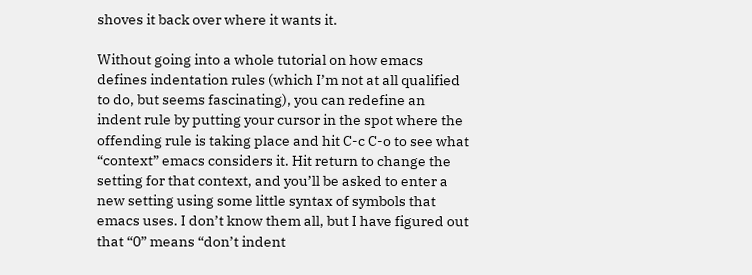shoves it back over where it wants it.

Without going into a whole tutorial on how emacs defines indentation rules (which I’m not at all qualified to do, but seems fascinating), you can redefine an indent rule by putting your cursor in the spot where the offending rule is taking place and hit C-c C-o to see what “context” emacs considers it. Hit return to change the setting for that context, and you’ll be asked to enter a new setting using some little syntax of symbols that emacs uses. I don’t know them all, but I have figured out that “0” means “don’t indent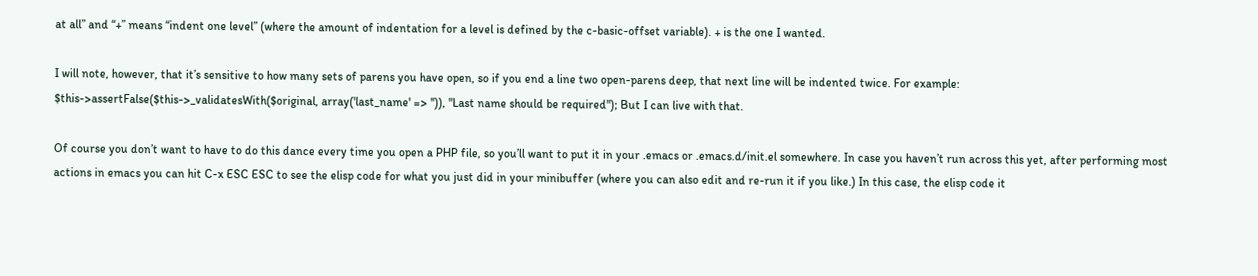at all” and “+” means “indent one level” (where the amount of indentation for a level is defined by the c-basic-offset variable). + is the one I wanted.

I will note, however, that it’s sensitive to how many sets of parens you have open, so if you end a line two open-parens deep, that next line will be indented twice. For example: $this->assertFalse($this->_validatesWith($original, array('last_name' => '')), "Last name should be required"); But I can live with that.

Of course you don’t want to have to do this dance every time you open a PHP file, so you’ll want to put it in your .emacs or .emacs.d/init.el somewhere. In case you haven’t run across this yet, after performing most actions in emacs you can hit C-x ESC ESC to see the elisp code for what you just did in your minibuffer (where you can also edit and re-run it if you like.) In this case, the elisp code it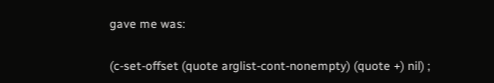gave me was:

(c-set-offset (quote arglist-cont-nonempty) (quote +) nil) ;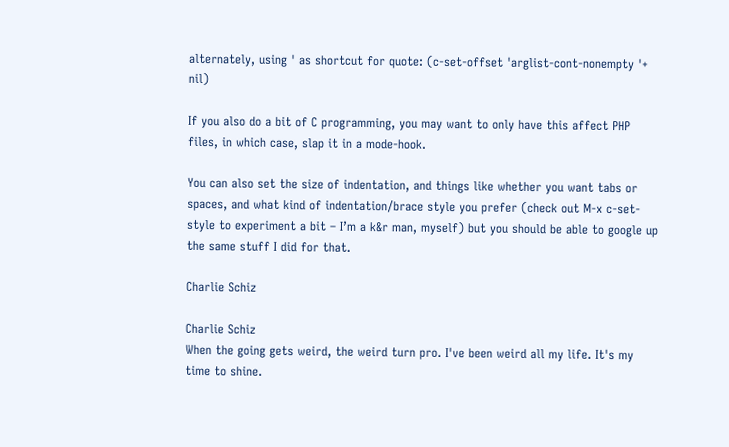alternately, using ' as shortcut for quote: (c-set-offset 'arglist-cont-nonempty '+ nil)

If you also do a bit of C programming, you may want to only have this affect PHP files, in which case, slap it in a mode-hook.

You can also set the size of indentation, and things like whether you want tabs or spaces, and what kind of indentation/brace style you prefer (check out M-x c-set-style to experiment a bit – I’m a k&r man, myself) but you should be able to google up the same stuff I did for that.

Charlie Schiz

Charlie Schiz
When the going gets weird, the weird turn pro. I've been weird all my life. It's my time to shine.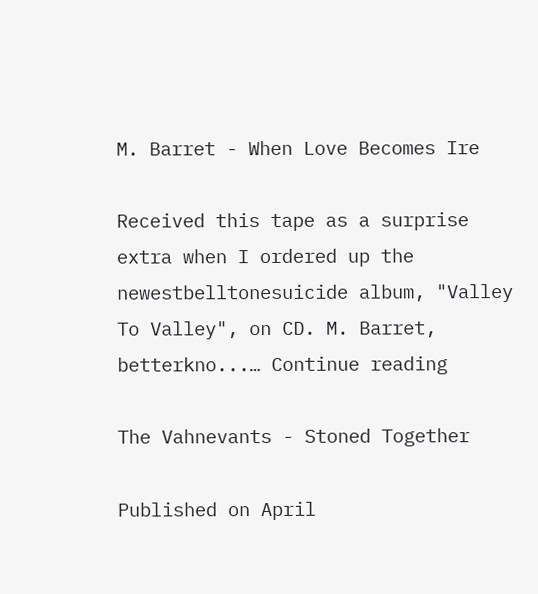M. Barret - When Love Becomes Ire

Received this tape as a surprise extra when I ordered up the newestbelltonesuicide album, "Valley To Valley", on CD. M. Barret, betterkno...… Continue reading

The Vahnevants - Stoned Together

Published on April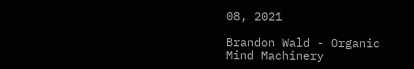08, 2021

Brandon Wald - Organic Mind Machinery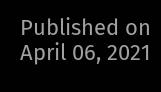Published on April 06, 2021